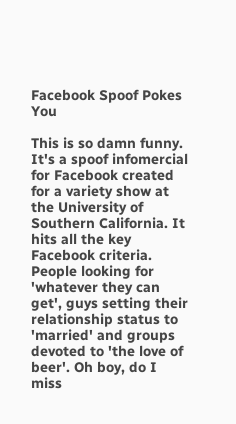Facebook Spoof Pokes You

This is so damn funny. It's a spoof infomercial for Facebook created for a variety show at the University of Southern California. It hits all the key Facebook criteria. People looking for 'whatever they can get', guys setting their relationship status to 'married' and groups devoted to 'the love of beer'. Oh boy, do I miss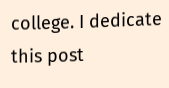college. I dedicate this post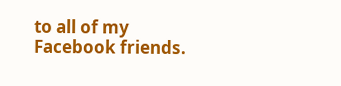to all of my Facebook friends.